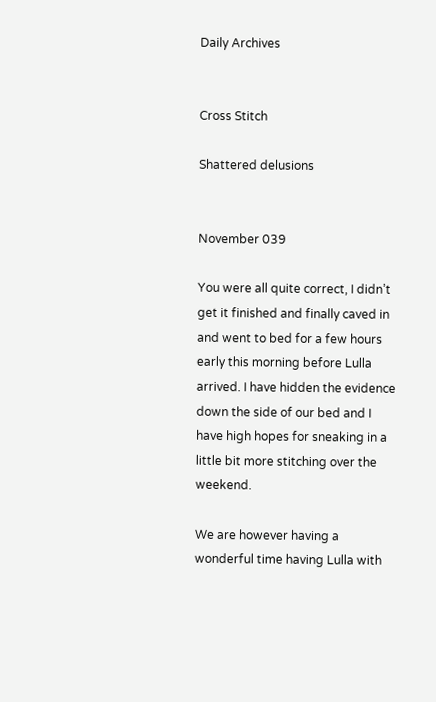Daily Archives


Cross Stitch

Shattered delusions


November 039

You were all quite correct, I didn’t get it finished and finally caved in and went to bed for a few hours early this morning before Lulla arrived. I have hidden the evidence down the side of our bed and I have high hopes for sneaking in a little bit more stitching over the weekend.

We are however having a wonderful time having Lulla with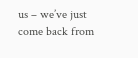us – we’ve just come back from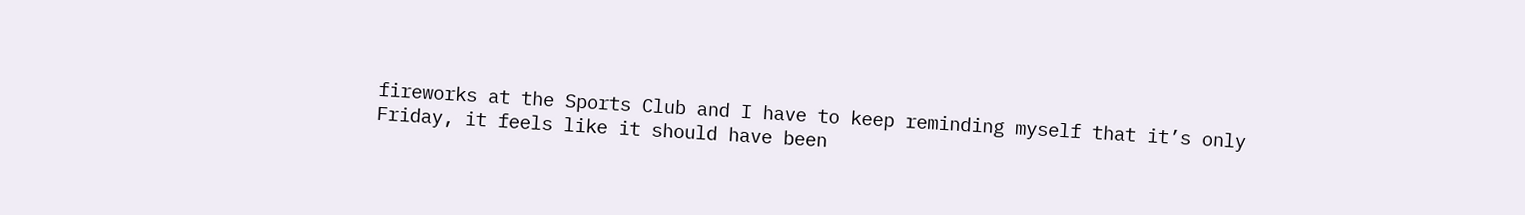fireworks at the Sports Club and I have to keep reminding myself that it’s only Friday, it feels like it should have been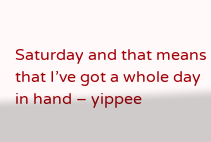Saturday and that means that I’ve got a whole day in hand – yippee